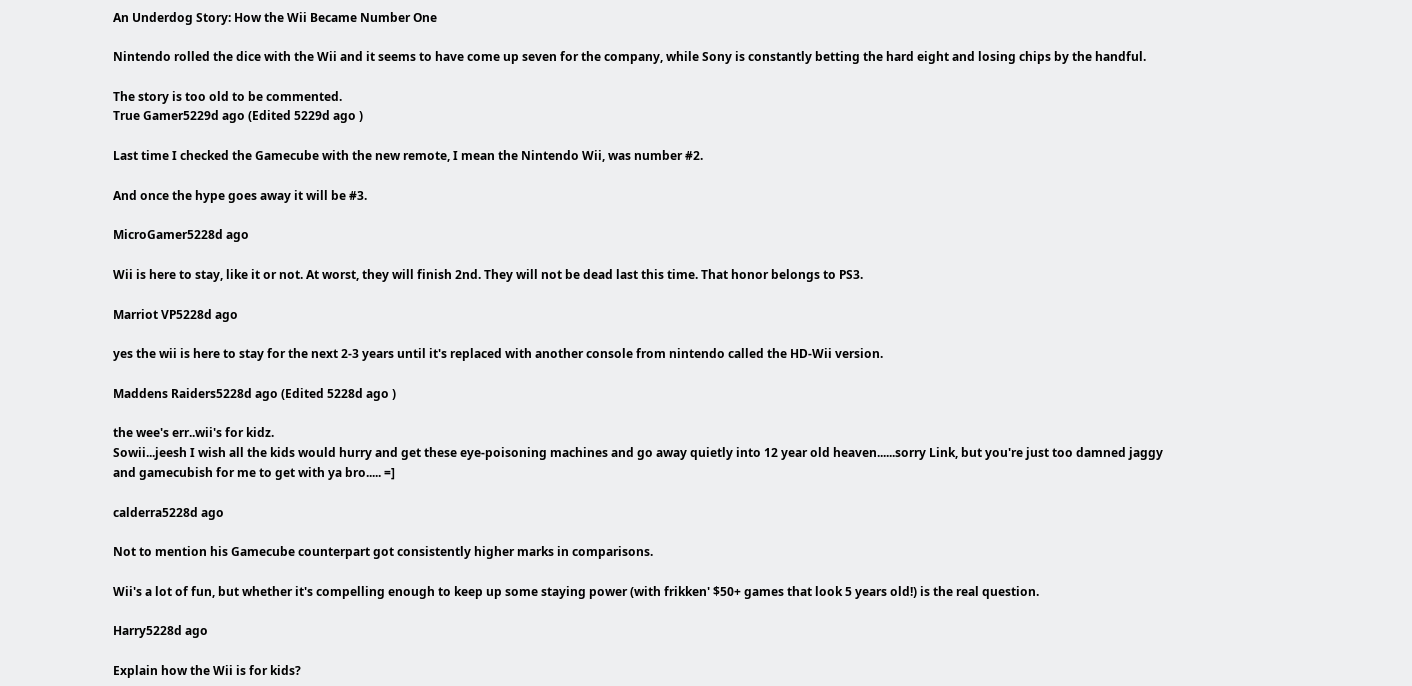An Underdog Story: How the Wii Became Number One

Nintendo rolled the dice with the Wii and it seems to have come up seven for the company, while Sony is constantly betting the hard eight and losing chips by the handful.

The story is too old to be commented.
True Gamer5229d ago (Edited 5229d ago )

Last time I checked the Gamecube with the new remote, I mean the Nintendo Wii, was number #2.

And once the hype goes away it will be #3.

MicroGamer5228d ago

Wii is here to stay, like it or not. At worst, they will finish 2nd. They will not be dead last this time. That honor belongs to PS3.

Marriot VP5228d ago

yes the wii is here to stay for the next 2-3 years until it's replaced with another console from nintendo called the HD-Wii version.

Maddens Raiders5228d ago (Edited 5228d ago )

the wee's err..wii's for kidz.
Sowii...jeesh I wish all the kids would hurry and get these eye-poisoning machines and go away quietly into 12 year old heaven......sorry Link, but you're just too damned jaggy and gamecubish for me to get with ya bro..... =]

calderra5228d ago

Not to mention his Gamecube counterpart got consistently higher marks in comparisons.

Wii's a lot of fun, but whether it's compelling enough to keep up some staying power (with frikken' $50+ games that look 5 years old!) is the real question.

Harry5228d ago

Explain how the Wii is for kids?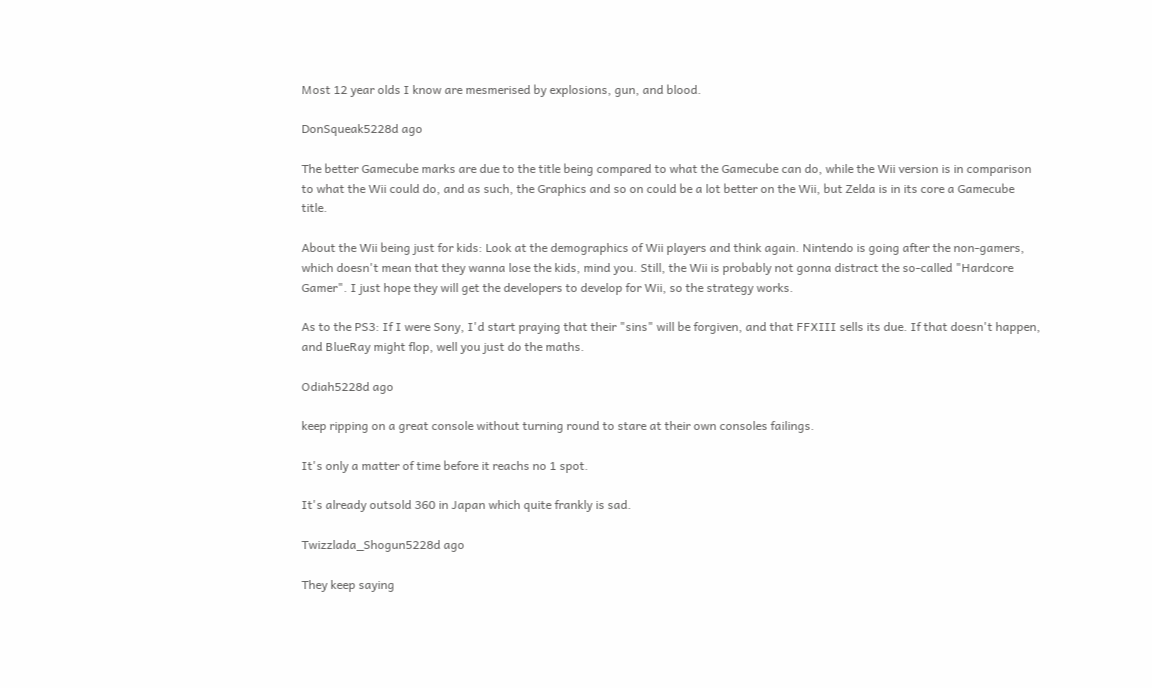Most 12 year olds I know are mesmerised by explosions, gun, and blood.

DonSqueak5228d ago

The better Gamecube marks are due to the title being compared to what the Gamecube can do, while the Wii version is in comparison to what the Wii could do, and as such, the Graphics and so on could be a lot better on the Wii, but Zelda is in its core a Gamecube title.

About the Wii being just for kids: Look at the demographics of Wii players and think again. Nintendo is going after the non-gamers, which doesn't mean that they wanna lose the kids, mind you. Still, the Wii is probably not gonna distract the so-called "Hardcore Gamer". I just hope they will get the developers to develop for Wii, so the strategy works.

As to the PS3: If I were Sony, I'd start praying that their "sins" will be forgiven, and that FFXIII sells its due. If that doesn't happen, and BlueRay might flop, well you just do the maths.

Odiah5228d ago

keep ripping on a great console without turning round to stare at their own consoles failings.

It's only a matter of time before it reachs no 1 spot.

It's already outsold 360 in Japan which quite frankly is sad.

Twizzlada_Shogun5228d ago

They keep saying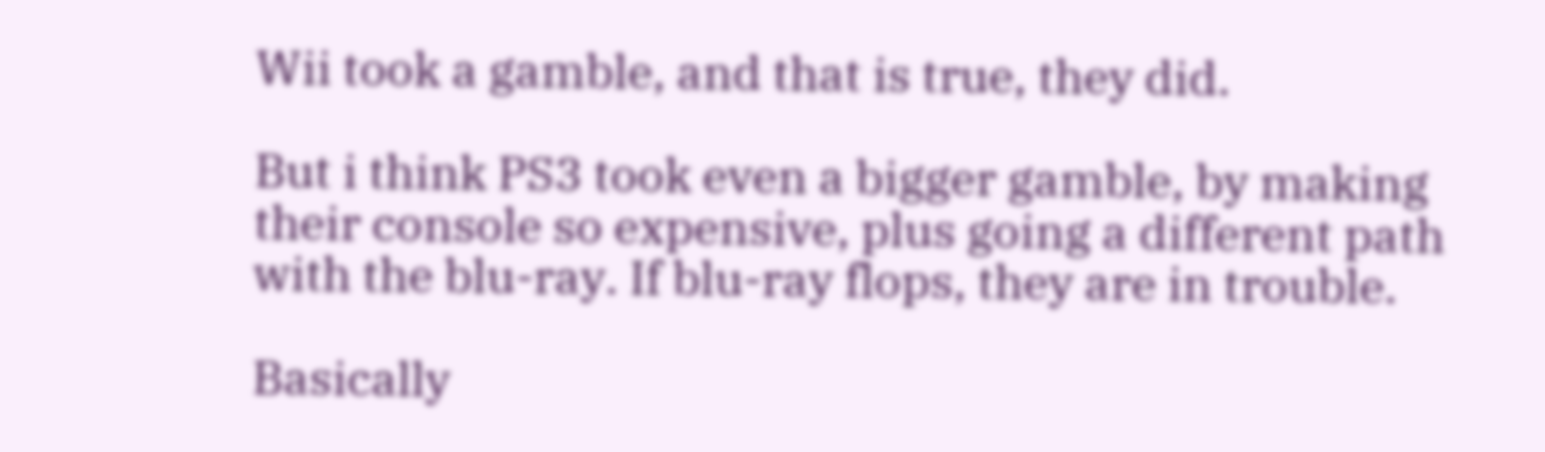Wii took a gamble, and that is true, they did.

But i think PS3 took even a bigger gamble, by making their console so expensive, plus going a different path with the blu-ray. If blu-ray flops, they are in trouble.

Basically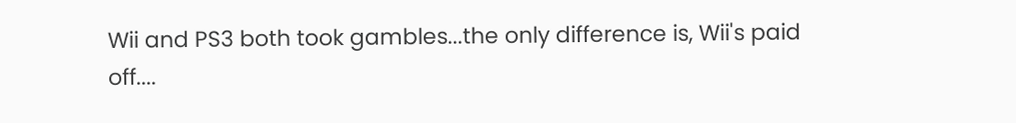Wii and PS3 both took gambles...the only difference is, Wii's paid off....